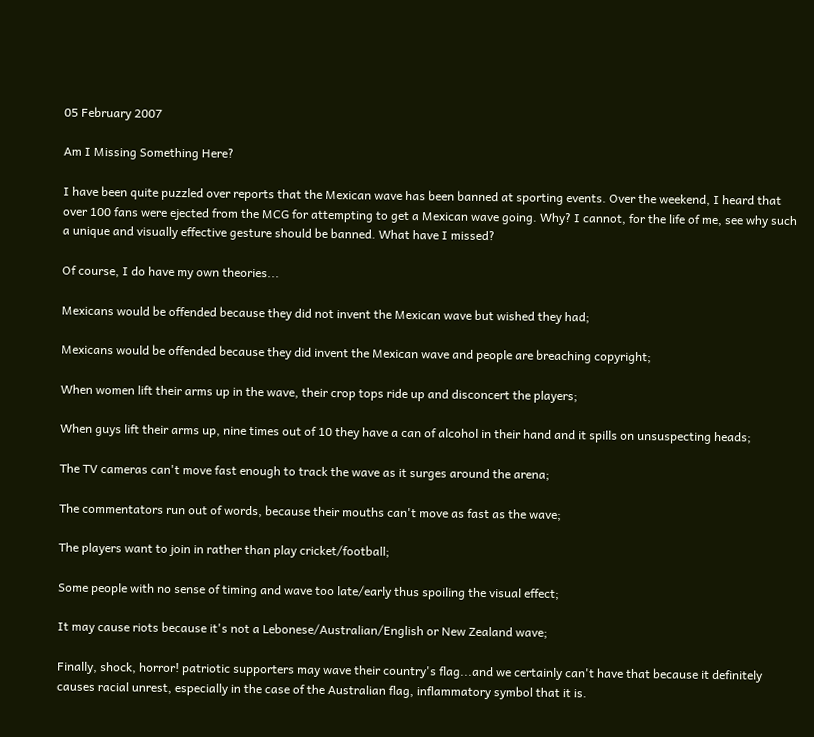05 February 2007

Am I Missing Something Here?

I have been quite puzzled over reports that the Mexican wave has been banned at sporting events. Over the weekend, I heard that over 100 fans were ejected from the MCG for attempting to get a Mexican wave going. Why? I cannot, for the life of me, see why such a unique and visually effective gesture should be banned. What have I missed?

Of course, I do have my own theories...

Mexicans would be offended because they did not invent the Mexican wave but wished they had;

Mexicans would be offended because they did invent the Mexican wave and people are breaching copyright;

When women lift their arms up in the wave, their crop tops ride up and disconcert the players;

When guys lift their arms up, nine times out of 10 they have a can of alcohol in their hand and it spills on unsuspecting heads;

The TV cameras can't move fast enough to track the wave as it surges around the arena;

The commentators run out of words, because their mouths can't move as fast as the wave;

The players want to join in rather than play cricket/football;

Some people with no sense of timing and wave too late/early thus spoiling the visual effect;

It may cause riots because it's not a Lebonese/Australian/English or New Zealand wave;

Finally, shock, horror! patriotic supporters may wave their country's flag...and we certainly can't have that because it definitely causes racial unrest, especially in the case of the Australian flag, inflammatory symbol that it is.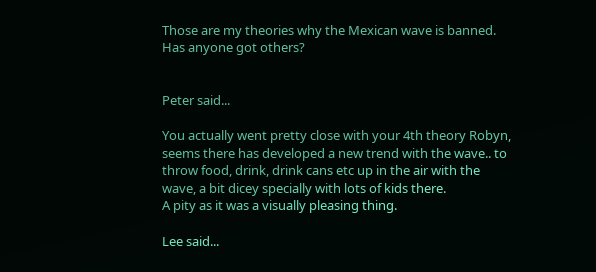Those are my theories why the Mexican wave is banned. Has anyone got others?


Peter said...

You actually went pretty close with your 4th theory Robyn, seems there has developed a new trend with the wave.. to throw food, drink, drink cans etc up in the air with the wave, a bit dicey specially with lots of kids there.
A pity as it was a visually pleasing thing.

Lee said...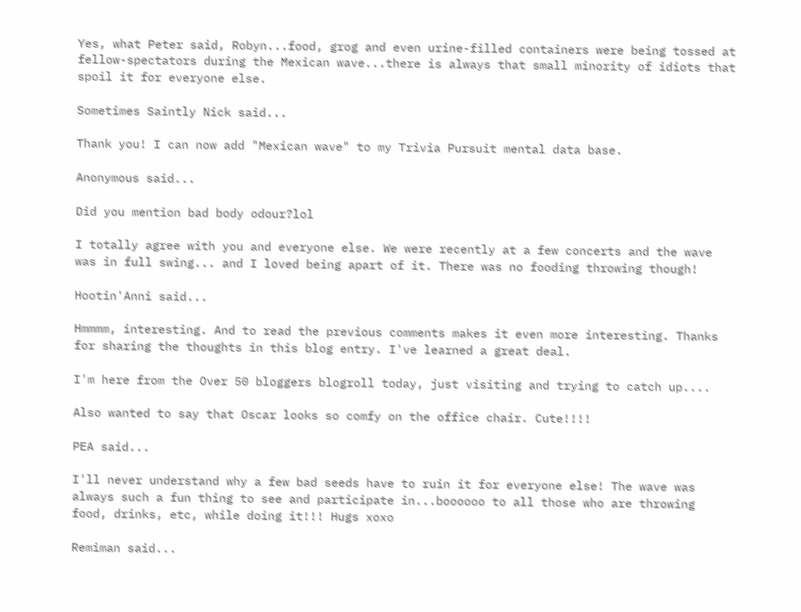Yes, what Peter said, Robyn...food, grog and even urine-filled containers were being tossed at fellow-spectators during the Mexican wave...there is always that small minority of idiots that spoil it for everyone else.

Sometimes Saintly Nick said...

Thank you! I can now add "Mexican wave" to my Trivia Pursuit mental data base.

Anonymous said...

Did you mention bad body odour?lol

I totally agree with you and everyone else. We were recently at a few concerts and the wave was in full swing... and I loved being apart of it. There was no fooding throwing though!

Hootin'Anni said...

Hmmmm, interesting. And to read the previous comments makes it even more interesting. Thanks for sharing the thoughts in this blog entry. I've learned a great deal.

I'm here from the Over 50 bloggers blogroll today, just visiting and trying to catch up....

Also wanted to say that Oscar looks so comfy on the office chair. Cute!!!!

PEA said...

I'll never understand why a few bad seeds have to ruin it for everyone else! The wave was always such a fun thing to see and participate in...boooooo to all those who are throwing food, drinks, etc, while doing it!!! Hugs xoxo

Remiman said...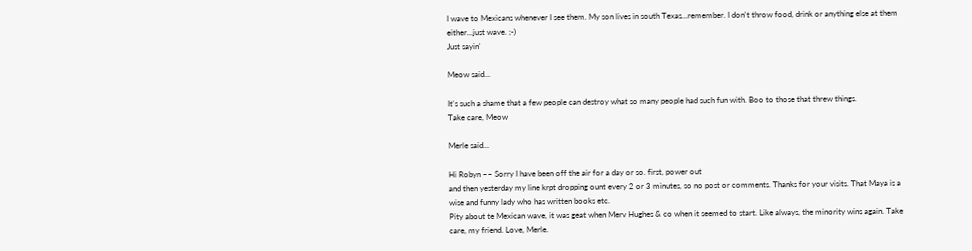I wave to Mexicans whenever I see them. My son lives in south Texas...remember. I don't throw food, drink or anything else at them either...just wave. ;-)
Just sayin'

Meow said...

It's such a shame that a few people can destroy what so many people had such fun with. Boo to those that threw things.
Take care, Meow

Merle said...

Hi Robyn ~~ Sorry I have been off the air for a day or so. first, power out
and then yesterday my line krpt dropping ount every 2 or 3 minutes, so no post or comments. Thanks for your visits. That Maya is a wise and funny lady who has written books etc.
Pity about te Mexican wave, it was geat when Merv Hughes & co when it seemed to start. Like always, the minority wins again. Take care, my friend. Love, Merle.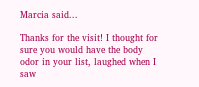Marcia said...

Thanks for the visit! I thought for sure you would have the body odor in your list, laughed when I saw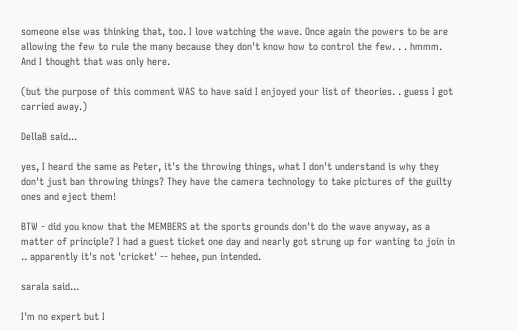someone else was thinking that, too. I love watching the wave. Once again the powers to be are allowing the few to rule the many because they don't know how to control the few. . . hmmm. And I thought that was only here.

(but the purpose of this comment WAS to have said I enjoyed your list of theories. . guess I got carried away.)

DellaB said...

yes, I heard the same as Peter, it's the throwing things, what I don't understand is why they don't just ban throwing things? They have the camera technology to take pictures of the guilty ones and eject them!

BTW - did you know that the MEMBERS at the sports grounds don't do the wave anyway, as a matter of principle? I had a guest ticket one day and nearly got strung up for wanting to join in .. apparently it's not 'cricket' -- hehee, pun intended.

sarala said...

I'm no expert but I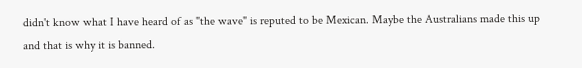didn't know what I have heard of as "the wave" is reputed to be Mexican. Maybe the Australians made this up and that is why it is banned.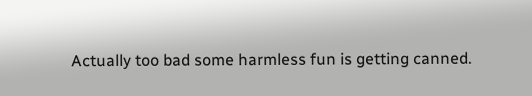Actually too bad some harmless fun is getting canned.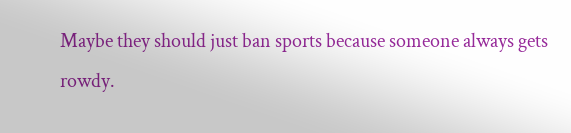Maybe they should just ban sports because someone always gets rowdy.